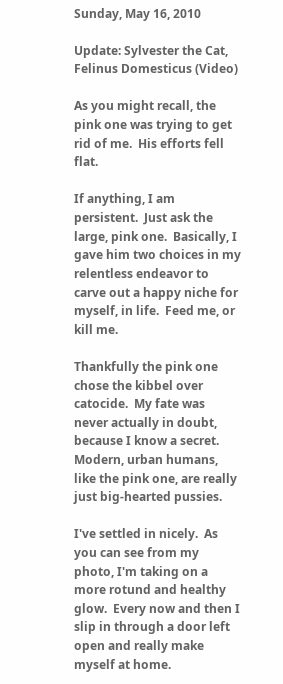Sunday, May 16, 2010

Update: Sylvester the Cat, Felinus Domesticus (Video)

As you might recall, the pink one was trying to get rid of me.  His efforts fell flat.

If anything, I am persistent.  Just ask the large, pink one.  Basically, I gave him two choices in my relentless endeavor to carve out a happy niche for myself, in life.  Feed me, or kill me.

Thankfully the pink one chose the kibbel over catocide.  My fate was never actually in doubt, because I know a secret.  Modern, urban humans, like the pink one, are really just big-hearted pussies.

I've settled in nicely.  As you can see from my photo, I'm taking on a more rotund and healthy glow.  Every now and then I slip in through a door left open and really make myself at home.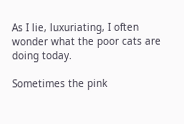As I lie, luxuriating, I often wonder what the poor cats are doing today.

Sometimes the pink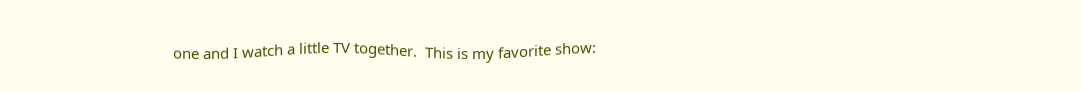one and I watch a little TV together.  This is my favorite show: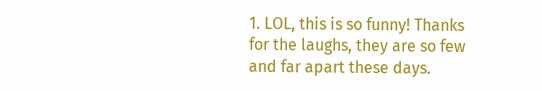1. LOL, this is so funny! Thanks for the laughs, they are so few and far apart these days.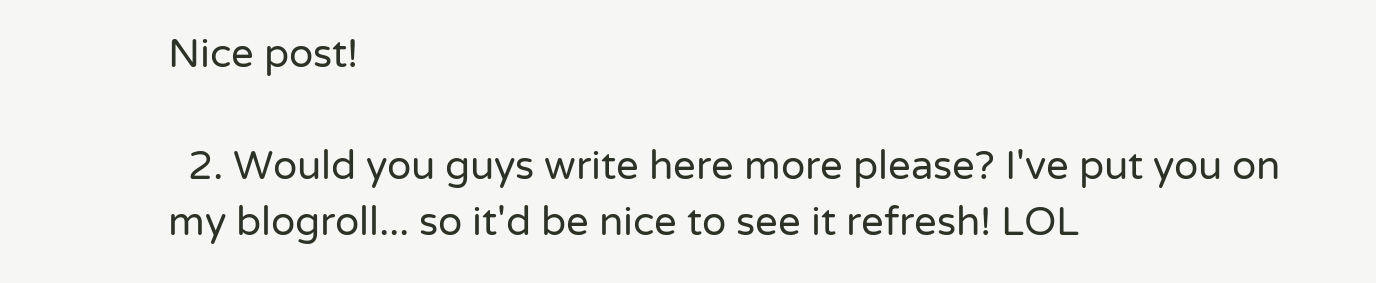Nice post!

  2. Would you guys write here more please? I've put you on my blogroll... so it'd be nice to see it refresh! LOL